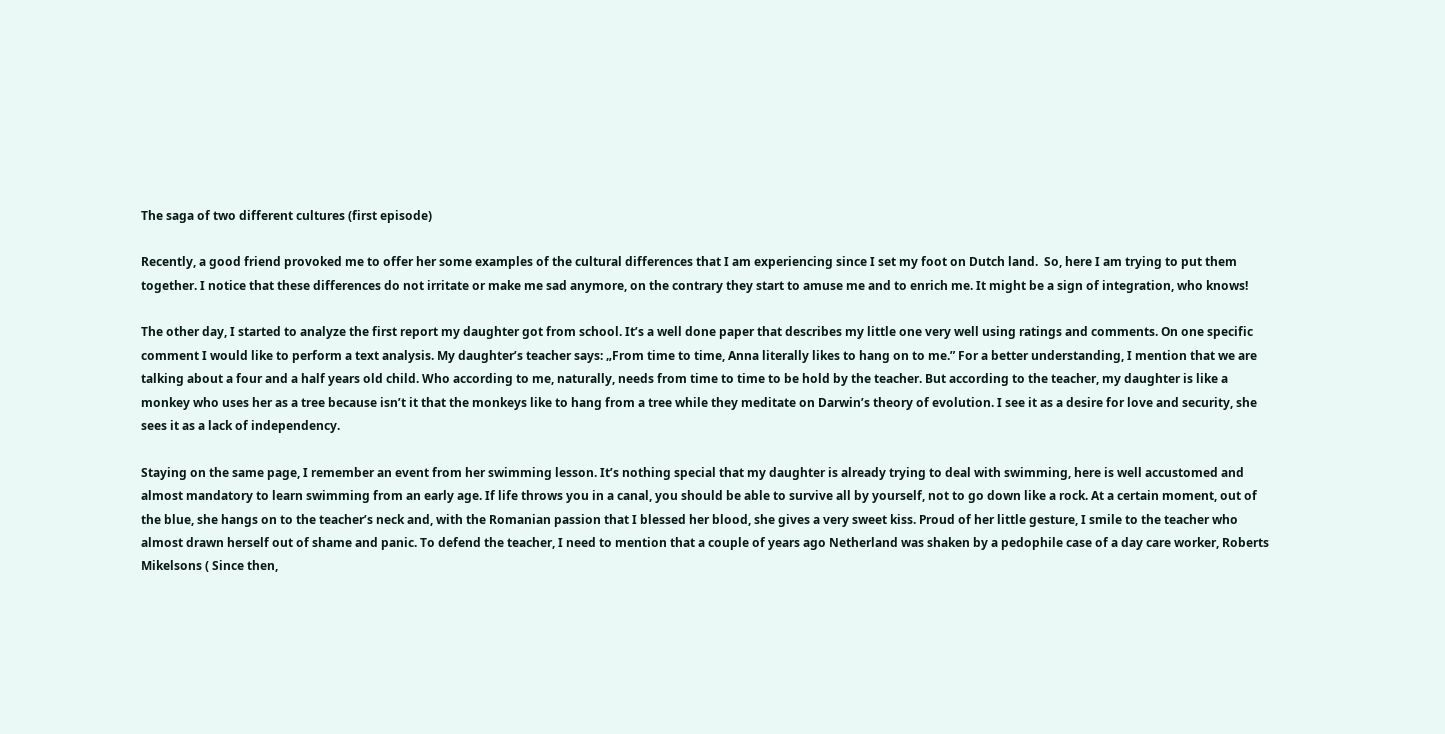The saga of two different cultures (first episode)

Recently, a good friend provoked me to offer her some examples of the cultural differences that I am experiencing since I set my foot on Dutch land.  So, here I am trying to put them together. I notice that these differences do not irritate or make me sad anymore, on the contrary they start to amuse me and to enrich me. It might be a sign of integration, who knows!

The other day, I started to analyze the first report my daughter got from school. It’s a well done paper that describes my little one very well using ratings and comments. On one specific comment I would like to perform a text analysis. My daughter’s teacher says: „From time to time, Anna literally likes to hang on to me.” For a better understanding, I mention that we are talking about a four and a half years old child. Who according to me, naturally, needs from time to time to be hold by the teacher. But according to the teacher, my daughter is like a monkey who uses her as a tree because isn’t it that the monkeys like to hang from a tree while they meditate on Darwin’s theory of evolution. I see it as a desire for love and security, she sees it as a lack of independency.

Staying on the same page, I remember an event from her swimming lesson. It’s nothing special that my daughter is already trying to deal with swimming, here is well accustomed and almost mandatory to learn swimming from an early age. If life throws you in a canal, you should be able to survive all by yourself, not to go down like a rock. At a certain moment, out of the blue, she hangs on to the teacher’s neck and, with the Romanian passion that I blessed her blood, she gives a very sweet kiss. Proud of her little gesture, I smile to the teacher who almost drawn herself out of shame and panic. To defend the teacher, I need to mention that a couple of years ago Netherland was shaken by a pedophile case of a day care worker, Roberts Mikelsons ( Since then,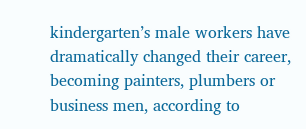kindergarten’s male workers have dramatically changed their career, becoming painters, plumbers or business men, according to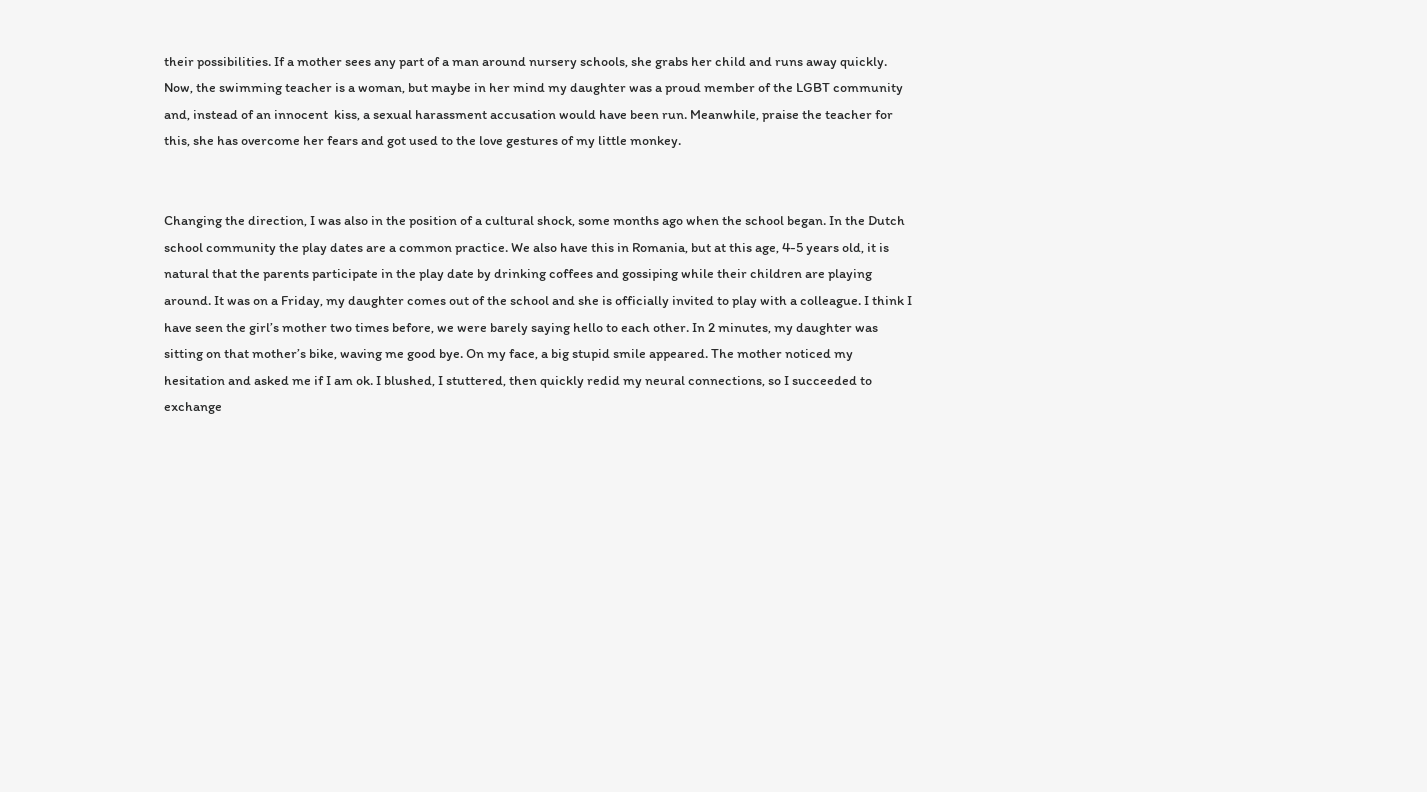their possibilities. If a mother sees any part of a man around nursery schools, she grabs her child and runs away quickly. Now, the swimming teacher is a woman, but maybe in her mind my daughter was a proud member of the LGBT community and, instead of an innocent  kiss, a sexual harassment accusation would have been run. Meanwhile, praise the teacher for this, she has overcome her fears and got used to the love gestures of my little monkey.


Changing the direction, I was also in the position of a cultural shock, some months ago when the school began. In the Dutch school community the play dates are a common practice. We also have this in Romania, but at this age, 4-5 years old, it is natural that the parents participate in the play date by drinking coffees and gossiping while their children are playing around. It was on a Friday, my daughter comes out of the school and she is officially invited to play with a colleague. I think I have seen the girl’s mother two times before, we were barely saying hello to each other. In 2 minutes, my daughter was sitting on that mother’s bike, waving me good bye. On my face, a big stupid smile appeared. The mother noticed my hesitation and asked me if I am ok. I blushed, I stuttered, then quickly redid my neural connections, so I succeeded to exchange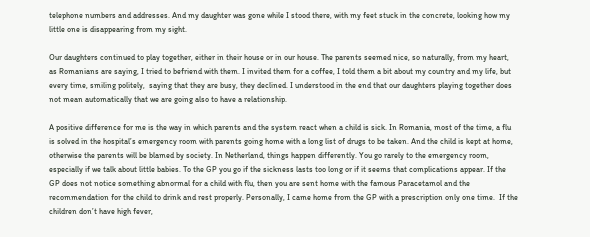telephone numbers and addresses. And my daughter was gone while I stood there, with my feet stuck in the concrete, looking how my little one is disappearing from my sight.

Our daughters continued to play together, either in their house or in our house. The parents seemed nice, so naturally, from my heart, as Romanians are saying, I tried to befriend with them. I invited them for a coffee, I told them a bit about my country and my life, but every time, smiling politely,  saying that they are busy, they declined. I understood in the end that our daughters playing together does not mean automatically that we are going also to have a relationship.

A positive difference for me is the way in which parents and the system react when a child is sick. In Romania, most of the time, a flu is solved in the hospital’s emergency room with parents going home with a long list of drugs to be taken. And the child is kept at home, otherwise the parents will be blamed by society. In Netherland, things happen differently. You go rarely to the emergency room, especially if we talk about little babies. To the GP you go if the sickness lasts too long or if it seems that complications appear. If the GP does not notice something abnormal for a child with flu, then you are sent home with the famous Paracetamol and the recommendation for the child to drink and rest properly. Personally, I came home from the GP with a prescription only one time.  If the children don’t have high fever,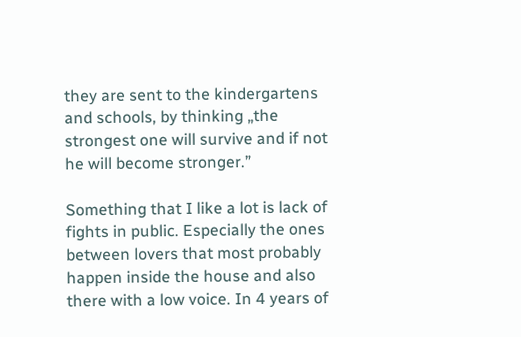they are sent to the kindergartens and schools, by thinking „the strongest one will survive and if not he will become stronger.”

Something that I like a lot is lack of fights in public. Especially the ones between lovers that most probably happen inside the house and also there with a low voice. In 4 years of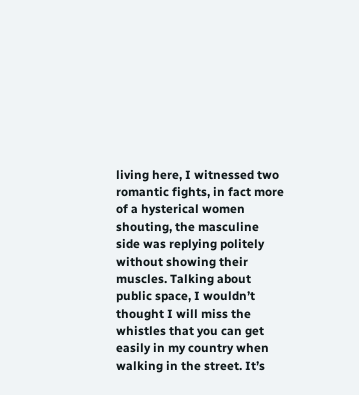living here, I witnessed two romantic fights, in fact more of a hysterical women shouting, the masculine side was replying politely without showing their muscles. Talking about public space, I wouldn’t thought I will miss the whistles that you can get easily in my country when walking in the street. It’s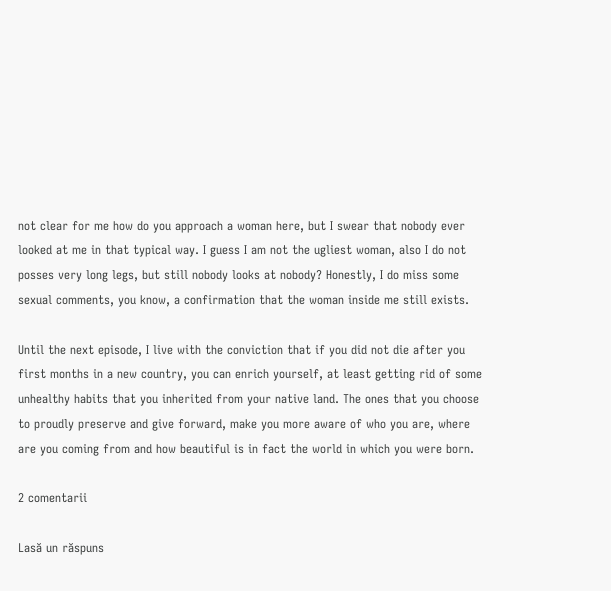not clear for me how do you approach a woman here, but I swear that nobody ever looked at me in that typical way. I guess I am not the ugliest woman, also I do not posses very long legs, but still nobody looks at nobody? Honestly, I do miss some sexual comments, you know, a confirmation that the woman inside me still exists.

Until the next episode, I live with the conviction that if you did not die after you first months in a new country, you can enrich yourself, at least getting rid of some unhealthy habits that you inherited from your native land. The ones that you choose to proudly preserve and give forward, make you more aware of who you are, where are you coming from and how beautiful is in fact the world in which you were born.

2 comentarii

Lasă un răspuns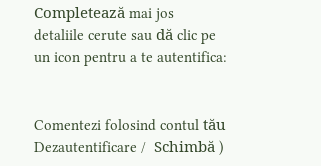Completează mai jos detaliile cerute sau dă clic pe un icon pentru a te autentifica:


Comentezi folosind contul tău Dezautentificare /  Schimbă )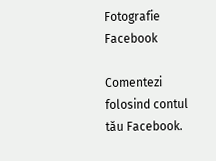Fotografie Facebook

Comentezi folosind contul tău Facebook.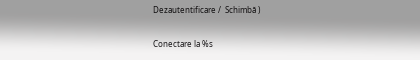Dezautentificare /  Schimbă )

Conectare la %s